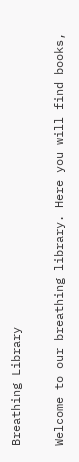Breathing Library

Welcome to our breathing library. Here you will find books,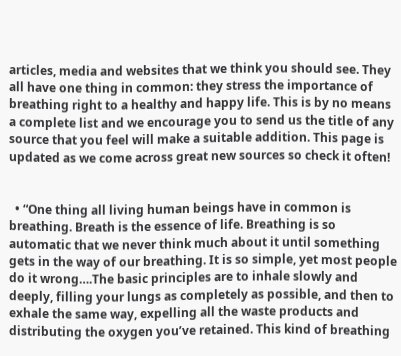articles, media and websites that we think you should see. They all have one thing in common: they stress the importance of breathing right to a healthy and happy life. This is by no means a complete list and we encourage you to send us the title of any source that you feel will make a suitable addition. This page is updated as we come across great new sources so check it often!


  • “One thing all living human beings have in common is breathing. Breath is the essence of life. Breathing is so automatic that we never think much about it until something gets in the way of our breathing. It is so simple, yet most people do it wrong….The basic principles are to inhale slowly and deeply, filling your lungs as completely as possible, and then to exhale the same way, expelling all the waste products and distributing the oxygen you’ve retained. This kind of breathing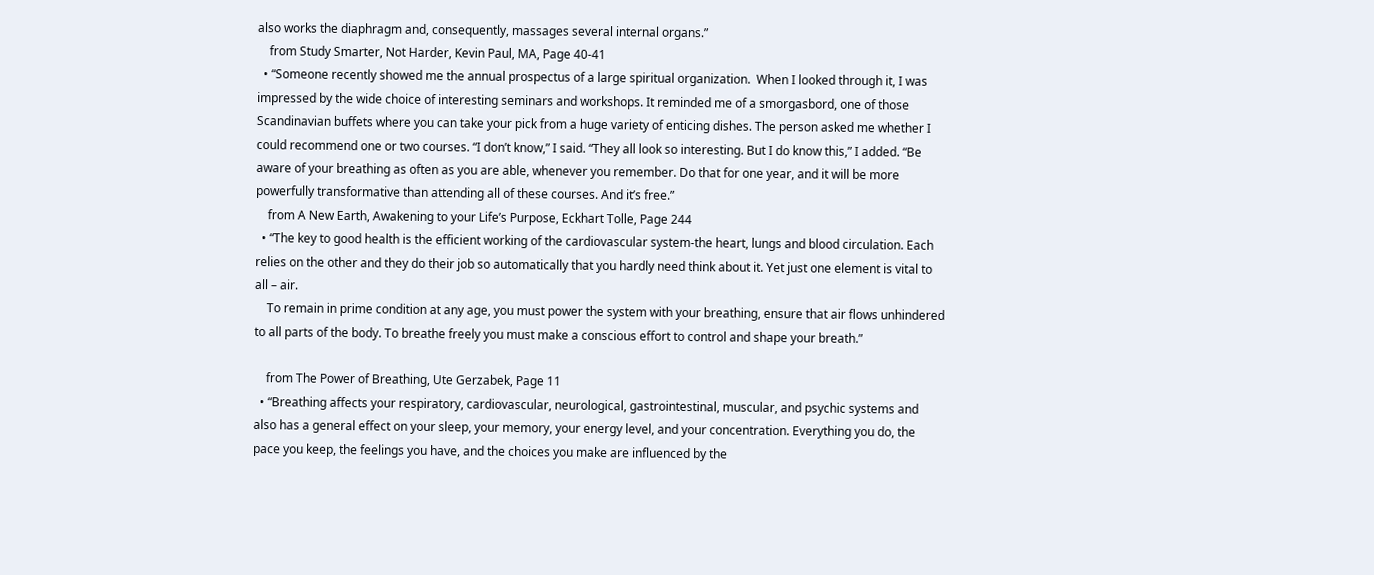also works the diaphragm and, consequently, massages several internal organs.”
    from Study Smarter, Not Harder, Kevin Paul, MA, Page 40-41
  • “Someone recently showed me the annual prospectus of a large spiritual organization.  When I looked through it, I was impressed by the wide choice of interesting seminars and workshops. It reminded me of a smorgasbord, one of those Scandinavian buffets where you can take your pick from a huge variety of enticing dishes. The person asked me whether I could recommend one or two courses. “I don’t know,” I said. “They all look so interesting. But I do know this,” I added. “Be aware of your breathing as often as you are able, whenever you remember. Do that for one year, and it will be more powerfully transformative than attending all of these courses. And it’s free.”
    from A New Earth, Awakening to your Life’s Purpose, Eckhart Tolle, Page 244
  • “The key to good health is the efficient working of the cardiovascular system-the heart, lungs and blood circulation. Each relies on the other and they do their job so automatically that you hardly need think about it. Yet just one element is vital to all – air.
    To remain in prime condition at any age, you must power the system with your breathing, ensure that air flows unhindered to all parts of the body. To breathe freely you must make a conscious effort to control and shape your breath.”

    from The Power of Breathing, Ute Gerzabek, Page 11
  • “Breathing affects your respiratory, cardiovascular, neurological, gastrointestinal, muscular, and psychic systems and also has a general effect on your sleep, your memory, your energy level, and your concentration. Everything you do, the pace you keep, the feelings you have, and the choices you make are influenced by the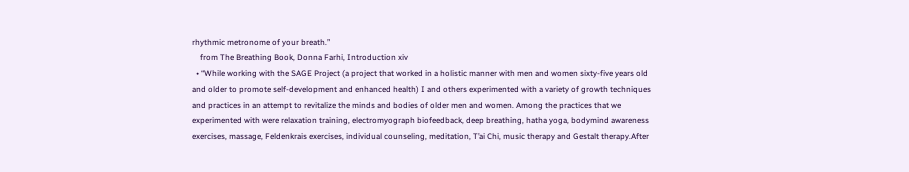rhythmic metronome of your breath.”
    from The Breathing Book, Donna Farhi, Introduction xiv
  • “While working with the SAGE Project (a project that worked in a holistic manner with men and women sixty-five years old and older to promote self-development and enhanced health) I and others experimented with a variety of growth techniques and practices in an attempt to revitalize the minds and bodies of older men and women. Among the practices that we experimented with were relaxation training, electromyograph biofeedback, deep breathing, hatha yoga, bodymind awareness exercises, massage, Feldenkrais exercises, individual counseling, meditation, T’ai Chi, music therapy and Gestalt therapy.After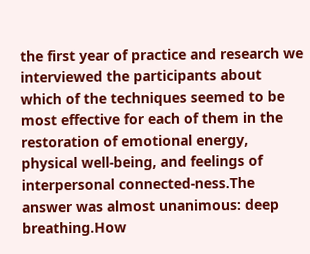the first year of practice and research we interviewed the participants about which of the techniques seemed to be most effective for each of them in the restoration of emotional energy, physical well-being, and feelings of interpersonal connected-ness.The answer was almost unanimous: deep breathing.How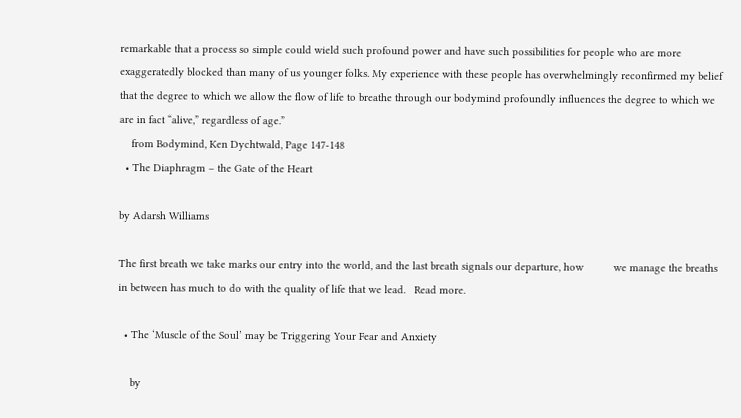remarkable that a process so simple could wield such profound power and have such possibilities for people who are more exaggeratedly blocked than many of us younger folks. My experience with these people has overwhelmingly reconfirmed my belief that the degree to which we allow the flow of life to breathe through our bodymind profoundly influences the degree to which we are in fact “alive,” regardless of age.”
    from Bodymind, Ken Dychtwald, Page 147-148
  • The Diaphragm – the Gate of the Heart

by Adarsh Williams

The first breath we take marks our entry into the world, and the last breath signals our departure, how          we manage the breaths in between has much to do with the quality of life that we lead.   Read more.

  • The ‘Muscle of the Soul’ may be Triggering Your Fear and Anxiety

    by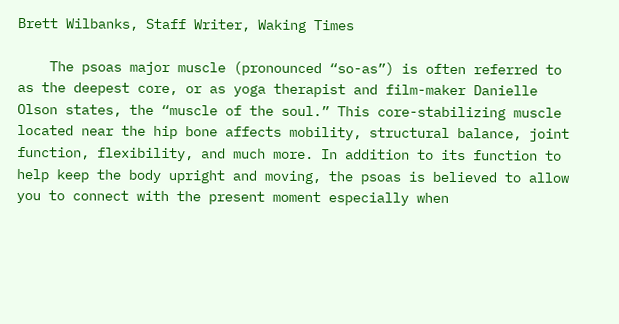Brett Wilbanks, Staff Writer, Waking Times

    The psoas major muscle (pronounced “so-as”) is often referred to as the deepest core, or as yoga therapist and film-maker Danielle Olson states, the “muscle of the soul.” This core-stabilizing muscle located near the hip bone affects mobility, structural balance, joint function, flexibility, and much more. In addition to its function to help keep the body upright and moving, the psoas is believed to allow you to connect with the present moment especially when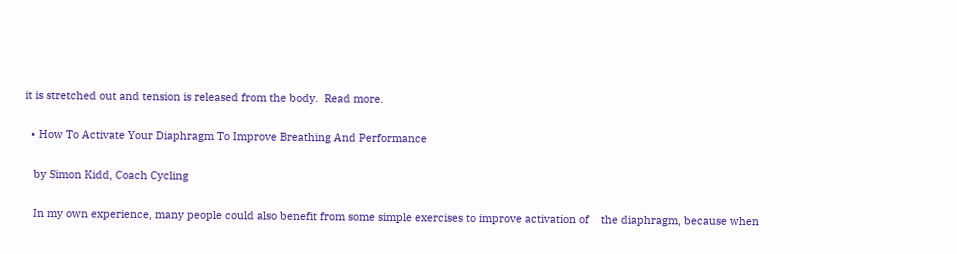it is stretched out and tension is released from the body.  Read more.

  • How To Activate Your Diaphragm To Improve Breathing And Performance

   by Simon Kidd, Coach Cycling

   In my own experience, many people could also benefit from some simple exercises to improve activation of    the diaphragm, because when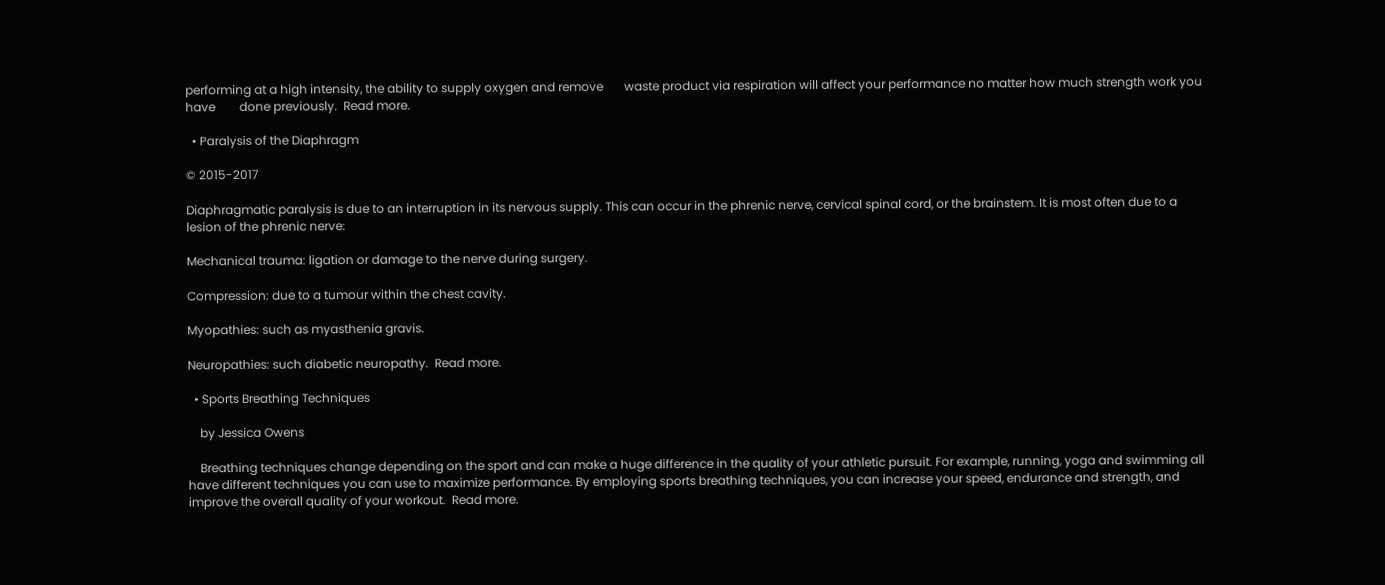performing at a high intensity, the ability to supply oxygen and remove       waste product via respiration will affect your performance no matter how much strength work you have        done previously.  Read more.

  • Paralysis of the Diaphragm

© 2015-2017

Diaphragmatic paralysis is due to an interruption in its nervous supply. This can occur in the phrenic nerve, cervical spinal cord, or the brainstem. It is most often due to a lesion of the phrenic nerve:

Mechanical trauma: ligation or damage to the nerve during surgery.

Compression: due to a tumour within the chest cavity.

Myopathies: such as myasthenia gravis.

Neuropathies: such diabetic neuropathy.  Read more.

  • Sports Breathing Techniques

    by Jessica Owens

    Breathing techniques change depending on the sport and can make a huge difference in the quality of your athletic pursuit. For example, running, yoga and swimming all have different techniques you can use to maximize performance. By employing sports breathing techniques, you can increase your speed, endurance and strength, and improve the overall quality of your workout.  Read more.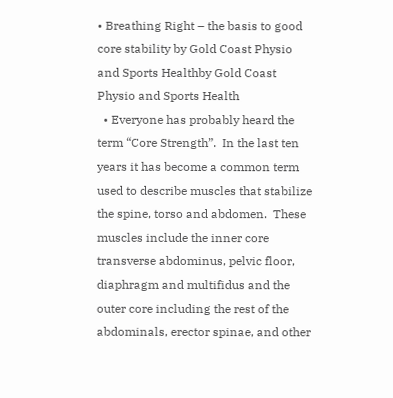• Breathing Right – the basis to good core stability by Gold Coast Physio and Sports Healthby Gold Coast Physio and Sports Health
  • Everyone has probably heard the term “Core Strength”.  In the last ten years it has become a common term used to describe muscles that stabilize the spine, torso and abdomen.  These muscles include the inner core transverse abdominus, pelvic floor, diaphragm and multifidus and the outer core including the rest of the abdominals, erector spinae, and other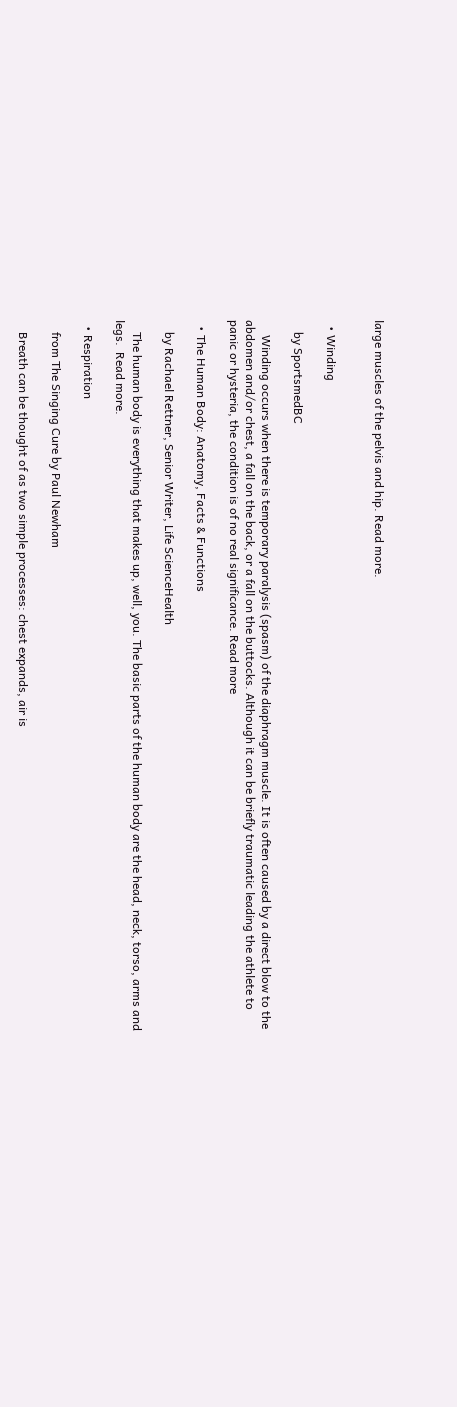large muscles of the pelvis and hip. Read more.


  • Winding

    by SportsmedBC

     Winding occurs when there is temporary paralysis (spasm) of the diaphragm muscle. It is often caused by a direct blow to the abdomen and/or chest, a fall on the back, or a fall on the buttocks. Although it can be briefly traumatic leading the athlete to panic or hysteria, the condition is of no real significance. Read more

  • The Human Body: Anatomy, Facts & Functions

    by Rachael Rettner, Senior Writer, Life ScienceHealth

    The human body is everything that makes up, well, you. The basic parts of the human body are the head, neck, torso, arms and legs.  Read more.

  • Respiration

    from The Singing Cure by Paul Newham

    Breath can be thought of as two simple processes: chest expands, air is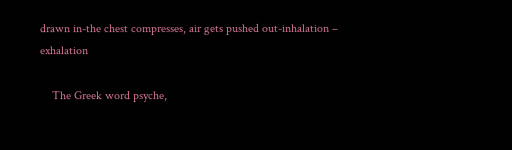drawn in-the chest compresses, air gets pushed out-inhalation – exhalation

    The Greek word psyche,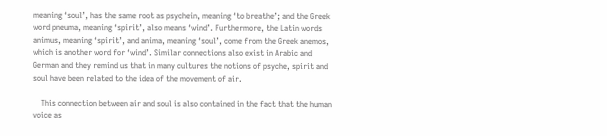meaning ‘soul’, has the same root as psychein, meaning ‘to breathe’; and the Greek word pneuma, meaning ‘spirit’, also means ‘wind’. Furthermore, the Latin words animus, meaning ‘spirit’, and anima, meaning ‘soul’, come from the Greek anemos, which is another word for ‘wind’. Similar connections also exist in Arabic and German and they remind us that in many cultures the notions of psyche, spirit and soul have been related to the idea of the movement of air.

    This connection between air and soul is also contained in the fact that the human voice as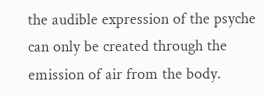the audible expression of the psyche can only be created through the emission of air from the body.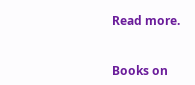Read more.


Books on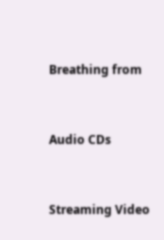Breathing from


Audio CDs


Streaming Video